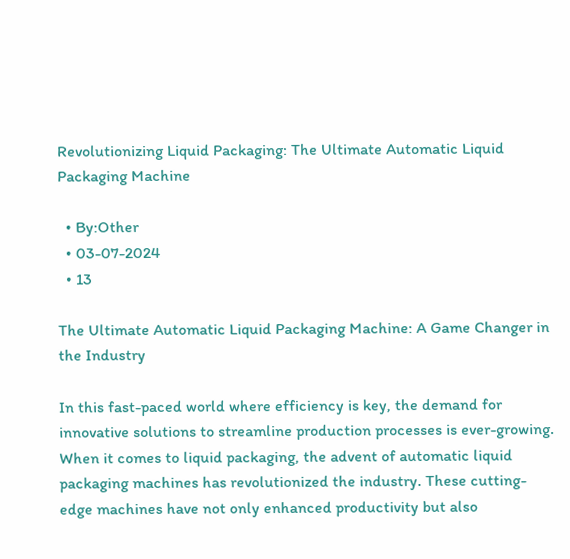Revolutionizing Liquid Packaging: The Ultimate Automatic Liquid Packaging Machine

  • By:Other
  • 03-07-2024
  • 13

The Ultimate Automatic Liquid Packaging Machine: A Game Changer in the Industry

In this fast-paced world where efficiency is key, the demand for innovative solutions to streamline production processes is ever-growing. When it comes to liquid packaging, the advent of automatic liquid packaging machines has revolutionized the industry. These cutting-edge machines have not only enhanced productivity but also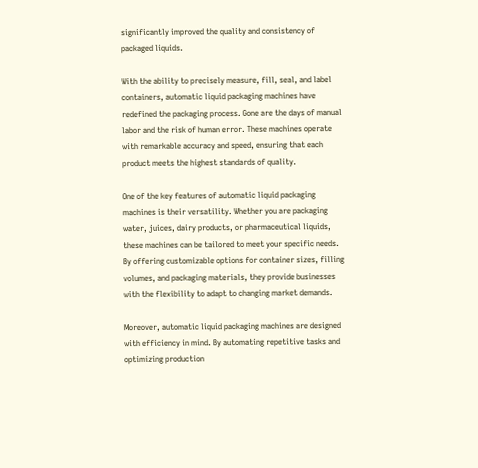significantly improved the quality and consistency of packaged liquids.

With the ability to precisely measure, fill, seal, and label containers, automatic liquid packaging machines have redefined the packaging process. Gone are the days of manual labor and the risk of human error. These machines operate with remarkable accuracy and speed, ensuring that each product meets the highest standards of quality.

One of the key features of automatic liquid packaging machines is their versatility. Whether you are packaging water, juices, dairy products, or pharmaceutical liquids, these machines can be tailored to meet your specific needs. By offering customizable options for container sizes, filling volumes, and packaging materials, they provide businesses with the flexibility to adapt to changing market demands.

Moreover, automatic liquid packaging machines are designed with efficiency in mind. By automating repetitive tasks and optimizing production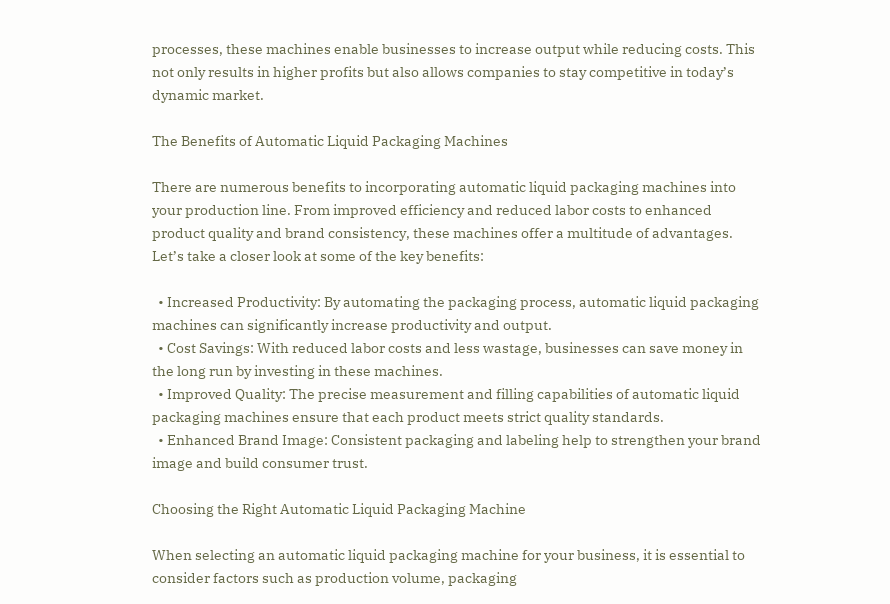processes, these machines enable businesses to increase output while reducing costs. This not only results in higher profits but also allows companies to stay competitive in today’s dynamic market.

The Benefits of Automatic Liquid Packaging Machines

There are numerous benefits to incorporating automatic liquid packaging machines into your production line. From improved efficiency and reduced labor costs to enhanced product quality and brand consistency, these machines offer a multitude of advantages. Let’s take a closer look at some of the key benefits:

  • Increased Productivity: By automating the packaging process, automatic liquid packaging machines can significantly increase productivity and output.
  • Cost Savings: With reduced labor costs and less wastage, businesses can save money in the long run by investing in these machines.
  • Improved Quality: The precise measurement and filling capabilities of automatic liquid packaging machines ensure that each product meets strict quality standards.
  • Enhanced Brand Image: Consistent packaging and labeling help to strengthen your brand image and build consumer trust.

Choosing the Right Automatic Liquid Packaging Machine

When selecting an automatic liquid packaging machine for your business, it is essential to consider factors such as production volume, packaging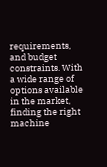requirements, and budget constraints. With a wide range of options available in the market, finding the right machine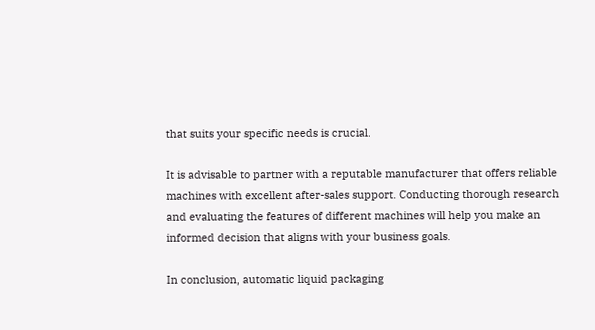that suits your specific needs is crucial.

It is advisable to partner with a reputable manufacturer that offers reliable machines with excellent after-sales support. Conducting thorough research and evaluating the features of different machines will help you make an informed decision that aligns with your business goals.

In conclusion, automatic liquid packaging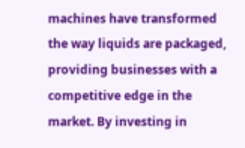machines have transformed the way liquids are packaged, providing businesses with a competitive edge in the market. By investing in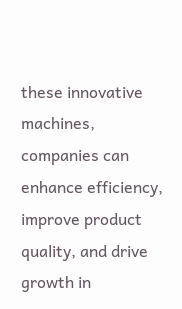these innovative machines, companies can enhance efficiency, improve product quality, and drive growth in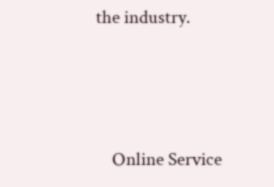the industry.




    Online Service